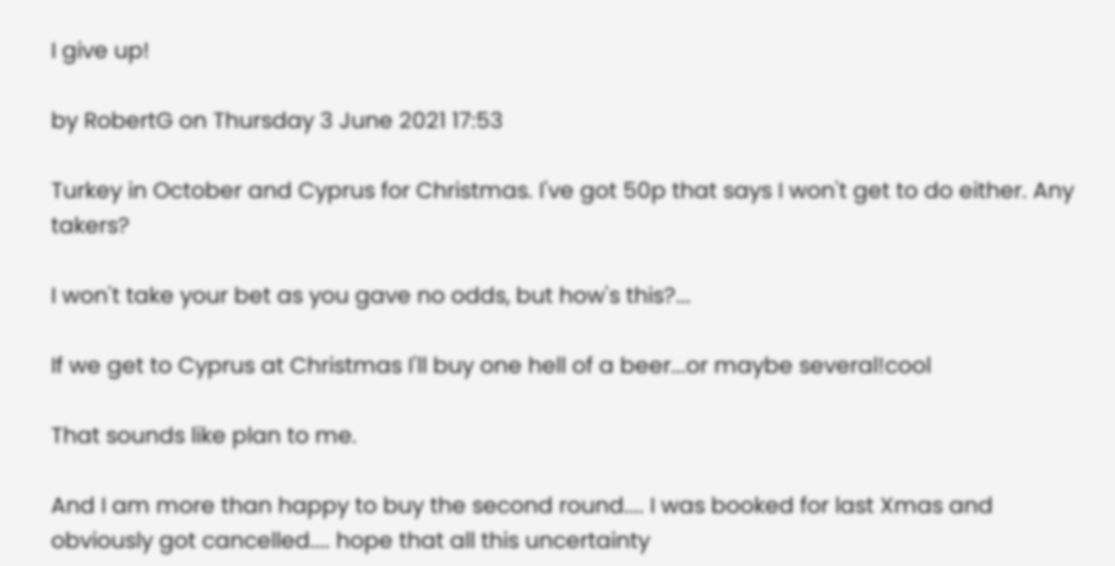I give up!

by RobertG on Thursday 3 June 2021 17:53

Turkey in October and Cyprus for Christmas. I've got 50p that says I won't get to do either. Any takers?

I won't take your bet as you gave no odds, but how's this?...

If we get to Cyprus at Christmas I'll buy one hell of a beer...or maybe several!cool

That sounds like plan to me.

And I am more than happy to buy the second round.... I was booked for last Xmas and obviously got cancelled.... hope that all this uncertainty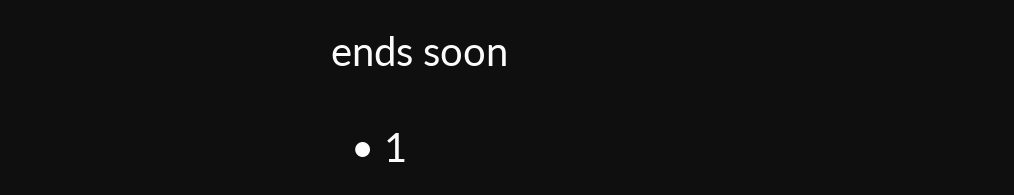ends soon

  • 1